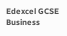Edexcel GCSE Business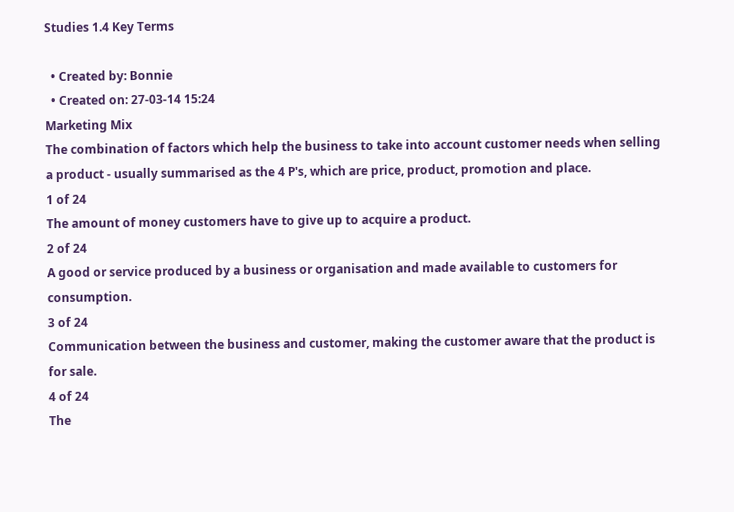Studies 1.4 Key Terms

  • Created by: Bonnie
  • Created on: 27-03-14 15:24
Marketing Mix
The combination of factors which help the business to take into account customer needs when selling a product - usually summarised as the 4 P's, which are price, product, promotion and place.
1 of 24
The amount of money customers have to give up to acquire a product.
2 of 24
A good or service produced by a business or organisation and made available to customers for consumption.
3 of 24
Communication between the business and customer, making the customer aware that the product is for sale.
4 of 24
The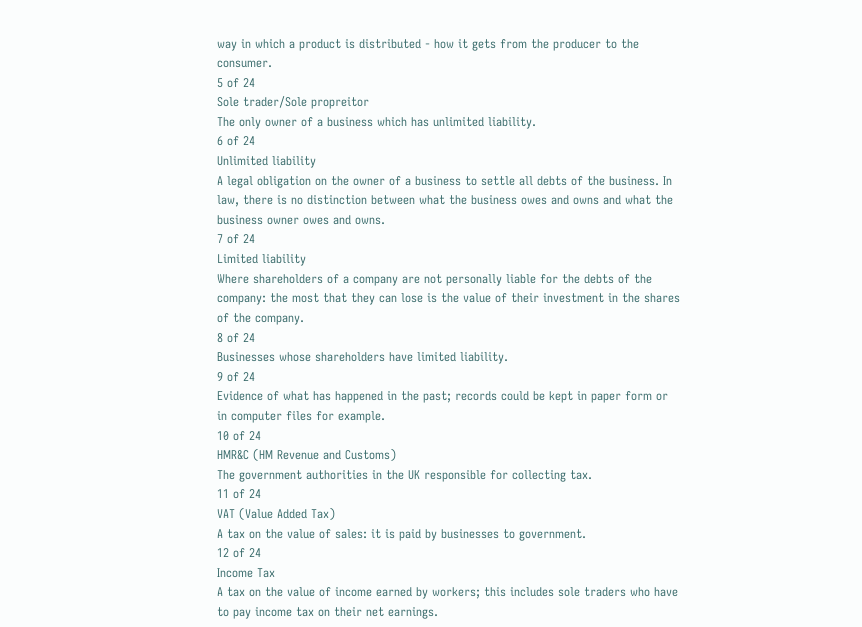way in which a product is distributed - how it gets from the producer to the consumer.
5 of 24
Sole trader/Sole propreitor
The only owner of a business which has unlimited liability.
6 of 24
Unlimited liability
A legal obligation on the owner of a business to settle all debts of the business. In law, there is no distinction between what the business owes and owns and what the business owner owes and owns.
7 of 24
Limited liability
Where shareholders of a company are not personally liable for the debts of the company: the most that they can lose is the value of their investment in the shares of the company.
8 of 24
Businesses whose shareholders have limited liability.
9 of 24
Evidence of what has happened in the past; records could be kept in paper form or in computer files for example.
10 of 24
HMR&C (HM Revenue and Customs)
The government authorities in the UK responsible for collecting tax.
11 of 24
VAT (Value Added Tax)
A tax on the value of sales: it is paid by businesses to government.
12 of 24
Income Tax
A tax on the value of income earned by workers; this includes sole traders who have to pay income tax on their net earnings.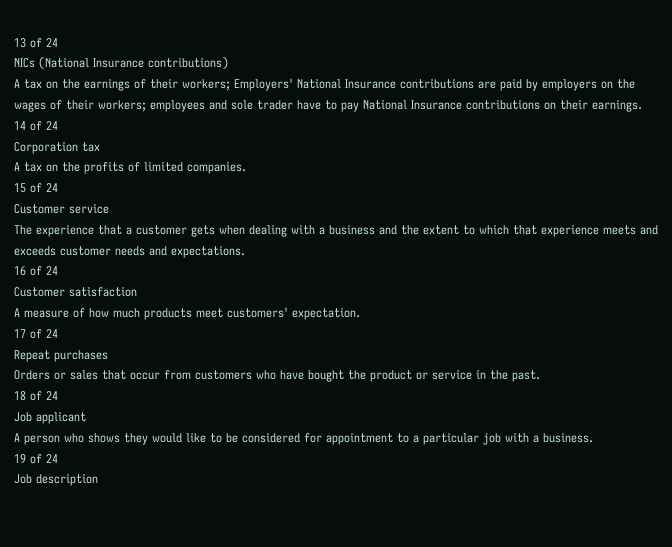13 of 24
NICs (National Insurance contributions)
A tax on the earnings of their workers; Employers' National Insurance contributions are paid by employers on the wages of their workers; employees and sole trader have to pay National Insurance contributions on their earnings.
14 of 24
Corporation tax
A tax on the profits of limited companies.
15 of 24
Customer service
The experience that a customer gets when dealing with a business and the extent to which that experience meets and exceeds customer needs and expectations.
16 of 24
Customer satisfaction
A measure of how much products meet customers' expectation.
17 of 24
Repeat purchases
Orders or sales that occur from customers who have bought the product or service in the past.
18 of 24
Job applicant
A person who shows they would like to be considered for appointment to a particular job with a business.
19 of 24
Job description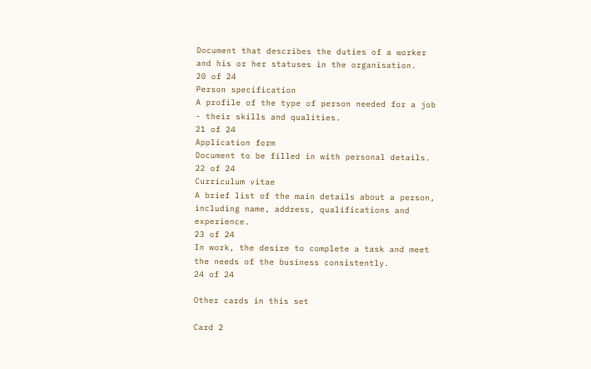Document that describes the duties of a worker and his or her statuses in the organisation.
20 of 24
Person specification
A profile of the type of person needed for a job - their skills and qualities.
21 of 24
Application form
Document to be filled in with personal details.
22 of 24
Curriculum vitae
A brief list of the main details about a person, including name, address, qualifications and experience.
23 of 24
In work, the desire to complete a task and meet the needs of the business consistently.
24 of 24

Other cards in this set

Card 2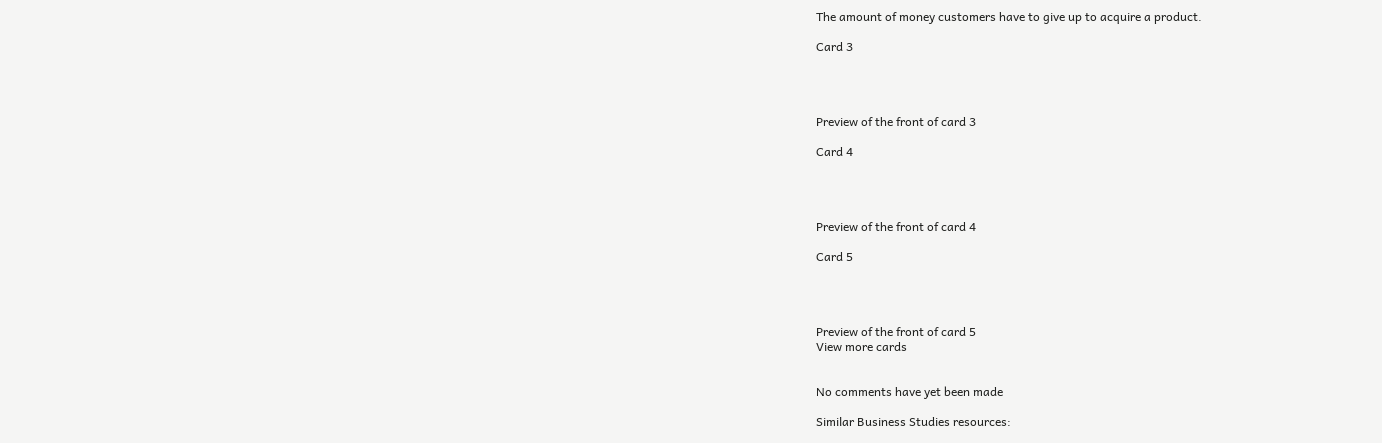The amount of money customers have to give up to acquire a product.

Card 3




Preview of the front of card 3

Card 4




Preview of the front of card 4

Card 5




Preview of the front of card 5
View more cards


No comments have yet been made

Similar Business Studies resources: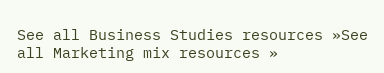See all Business Studies resources »See all Marketing mix resources »